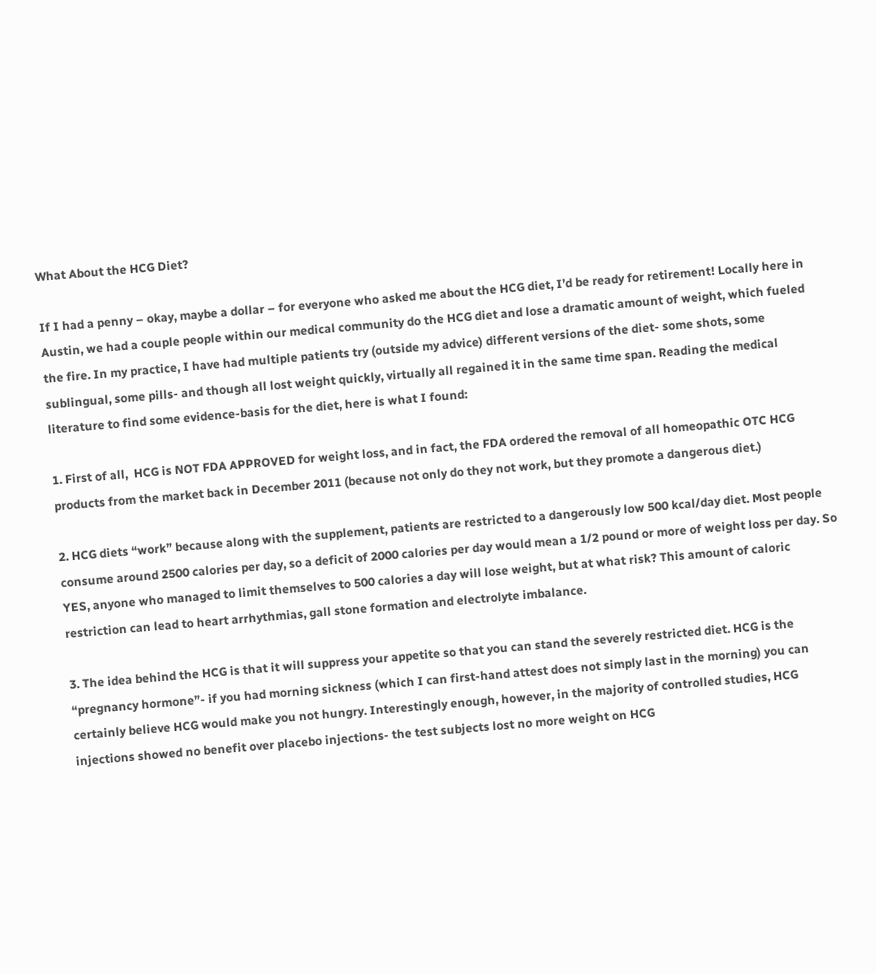What About the HCG Diet?

If I had a penny – okay, maybe a dollar – for everyone who asked me about the HCG diet, I’d be ready for retirement! Locally here in Austin, we had a couple people within our medical community do the HCG diet and lose a dramatic amount of weight, which fueled the fire. In my practice, I have had multiple patients try (outside my advice) different versions of the diet- some shots, some sublingual, some pills- and though all lost weight quickly, virtually all regained it in the same time span. Reading the medical literature to find some evidence-basis for the diet, here is what I found:

1. First of all,  HCG is NOT FDA APPROVED for weight loss, and in fact, the FDA ordered the removal of all homeopathic OTC HCG products from the market back in December 2011 (because not only do they not work, but they promote a dangerous diet.)

2. HCG diets “work” because along with the supplement, patients are restricted to a dangerously low 500 kcal/day diet. Most people consume around 2500 calories per day, so a deficit of 2000 calories per day would mean a 1/2 pound or more of weight loss per day. So YES, anyone who managed to limit themselves to 500 calories a day will lose weight, but at what risk? This amount of caloric restriction can lead to heart arrhythmias, gall stone formation and electrolyte imbalance.

3. The idea behind the HCG is that it will suppress your appetite so that you can stand the severely restricted diet. HCG is the “pregnancy hormone”- if you had morning sickness (which I can first-hand attest does not simply last in the morning) you can certainly believe HCG would make you not hungry. Interestingly enough, however, in the majority of controlled studies, HCG injections showed no benefit over placebo injections- the test subjects lost no more weight on HCG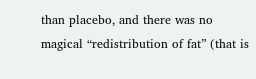than placebo, and there was no magical “redistribution of fat” (that is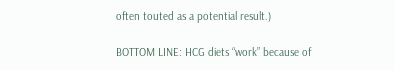often touted as a potential result.)

BOTTOM LINE: HCG diets “work” because of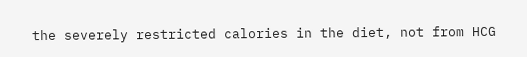the severely restricted calories in the diet, not from HCG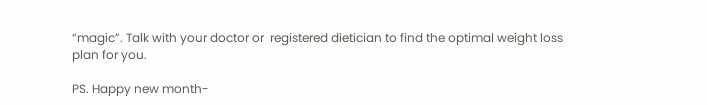“magic”. Talk with your doctor or  registered dietician to find the optimal weight loss plan for you.

PS. Happy new month-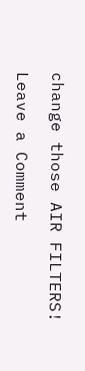change those AIR FILTERS!

Leave a Comment